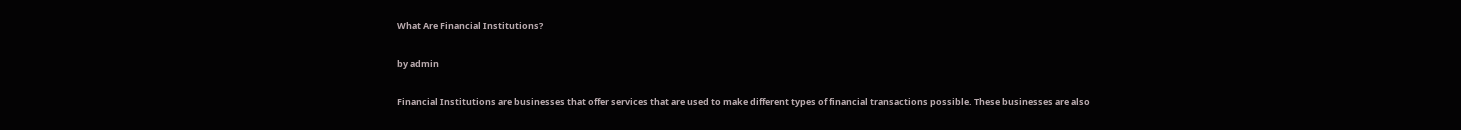What Are Financial Institutions?

by admin

Financial Institutions are businesses that offer services that are used to make different types of financial transactions possible. These businesses are also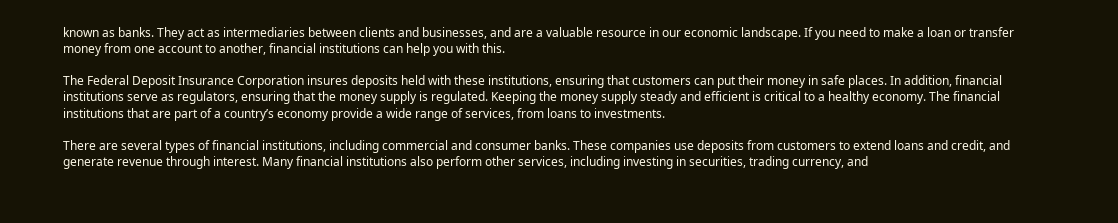known as banks. They act as intermediaries between clients and businesses, and are a valuable resource in our economic landscape. If you need to make a loan or transfer money from one account to another, financial institutions can help you with this.

The Federal Deposit Insurance Corporation insures deposits held with these institutions, ensuring that customers can put their money in safe places. In addition, financial institutions serve as regulators, ensuring that the money supply is regulated. Keeping the money supply steady and efficient is critical to a healthy economy. The financial institutions that are part of a country’s economy provide a wide range of services, from loans to investments.

There are several types of financial institutions, including commercial and consumer banks. These companies use deposits from customers to extend loans and credit, and generate revenue through interest. Many financial institutions also perform other services, including investing in securities, trading currency, and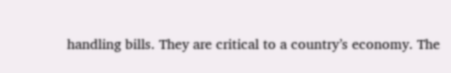handling bills. They are critical to a country’s economy. The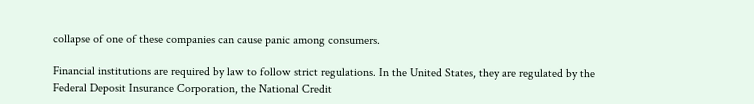collapse of one of these companies can cause panic among consumers.

Financial institutions are required by law to follow strict regulations. In the United States, they are regulated by the Federal Deposit Insurance Corporation, the National Credit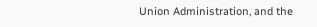Union Administration, and the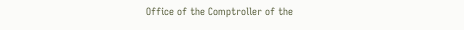Office of the Comptroller of the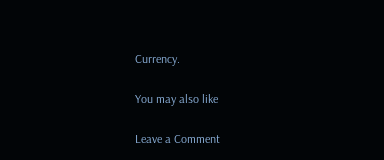Currency.

You may also like

Leave a Comment